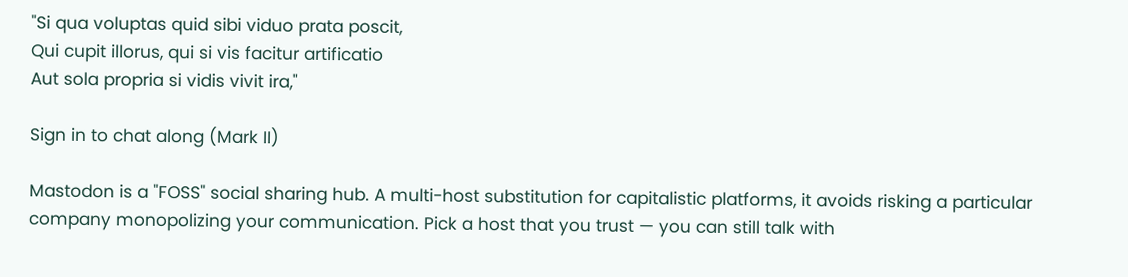"Si qua voluptas quid sibi viduo prata poscit,
Qui cupit illorus, qui si vis facitur artificatio
Aut sola propria si vidis vivit ira,"

Sign in to chat along (Mark II)

Mastodon is a "FOSS" social sharing hub. A multi-host substitution for capitalistic platforms, it avoids risking a particular company monopolizing your communication. Pick a host that you trust — you can still talk with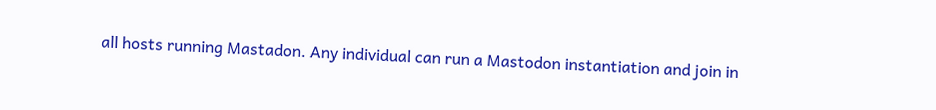all hosts running Mastadon. Any individual can run a Mastodon instantiation and join in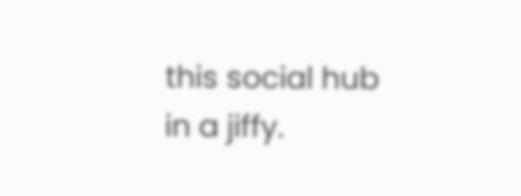this social hub in a jiffy.